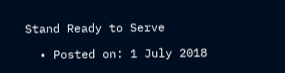Stand Ready to Serve

  • Posted on: 1 July 2018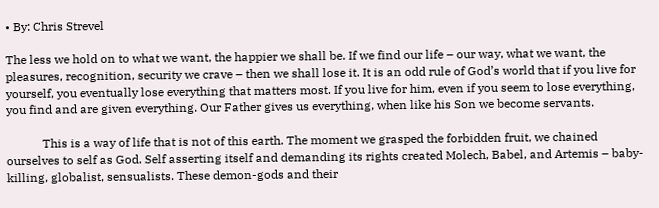• By: Chris Strevel

The less we hold on to what we want, the happier we shall be. If we find our life – our way, what we want, the pleasures, recognition, security we crave – then we shall lose it. It is an odd rule of God’s world that if you live for yourself, you eventually lose everything that matters most. If you live for him, even if you seem to lose everything, you find and are given everything. Our Father gives us everything, when like his Son we become servants.

            This is a way of life that is not of this earth. The moment we grasped the forbidden fruit, we chained ourselves to self as God. Self asserting itself and demanding its rights created Molech, Babel, and Artemis – baby-killing, globalist, sensualists. These demon-gods and their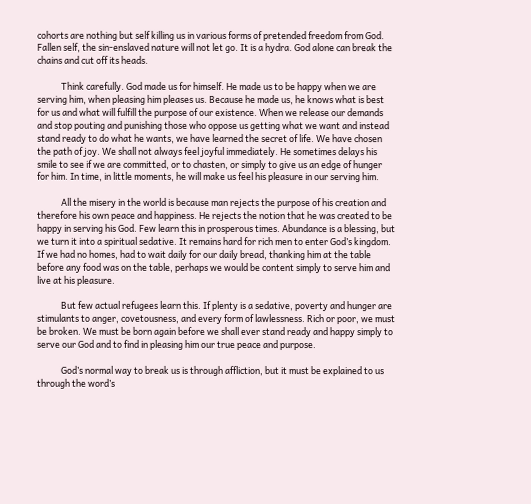cohorts are nothing but self killing us in various forms of pretended freedom from God. Fallen self, the sin-enslaved nature will not let go. It is a hydra. God alone can break the chains and cut off its heads.

            Think carefully. God made us for himself. He made us to be happy when we are serving him, when pleasing him pleases us. Because he made us, he knows what is best for us and what will fulfill the purpose of our existence. When we release our demands and stop pouting and punishing those who oppose us getting what we want and instead stand ready to do what he wants, we have learned the secret of life. We have chosen the path of joy. We shall not always feel joyful immediately. He sometimes delays his smile to see if we are committed, or to chasten, or simply to give us an edge of hunger for him. In time, in little moments, he will make us feel his pleasure in our serving him.

            All the misery in the world is because man rejects the purpose of his creation and therefore his own peace and happiness. He rejects the notion that he was created to be happy in serving his God. Few learn this in prosperous times. Abundance is a blessing, but we turn it into a spiritual sedative. It remains hard for rich men to enter God’s kingdom. If we had no homes, had to wait daily for our daily bread, thanking him at the table before any food was on the table, perhaps we would be content simply to serve him and live at his pleasure.

            But few actual refugees learn this. If plenty is a sedative, poverty and hunger are stimulants to anger, covetousness, and every form of lawlessness. Rich or poor, we must be broken. We must be born again before we shall ever stand ready and happy simply to serve our God and to find in pleasing him our true peace and purpose.

            God’s normal way to break us is through affliction, but it must be explained to us through the word’s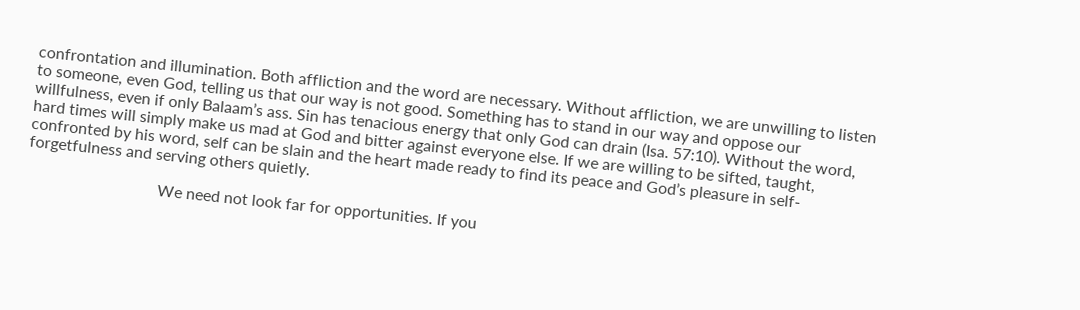confrontation and illumination. Both affliction and the word are necessary. Without affliction, we are unwilling to listen to someone, even God, telling us that our way is not good. Something has to stand in our way and oppose our willfulness, even if only Balaam’s ass. Sin has tenacious energy that only God can drain (Isa. 57:10). Without the word, hard times will simply make us mad at God and bitter against everyone else. If we are willing to be sifted, taught, confronted by his word, self can be slain and the heart made ready to find its peace and God’s pleasure in self-forgetfulness and serving others quietly.

                                 We need not look far for opportunities. If you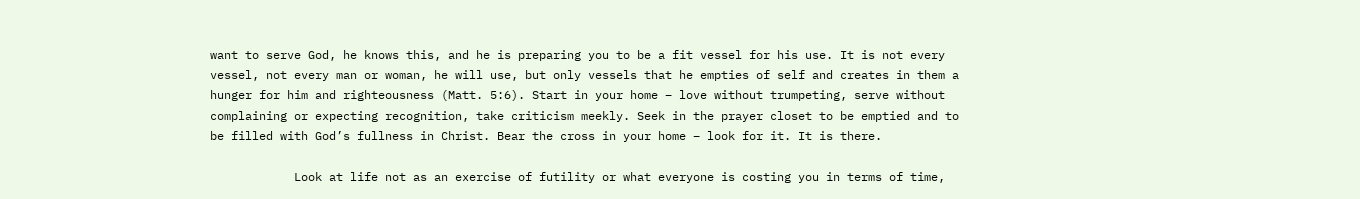want to serve God, he knows this, and he is preparing you to be a fit vessel for his use. It is not every vessel, not every man or woman, he will use, but only vessels that he empties of self and creates in them a hunger for him and righteousness (Matt. 5:6). Start in your home – love without trumpeting, serve without complaining or expecting recognition, take criticism meekly. Seek in the prayer closet to be emptied and to be filled with God’s fullness in Christ. Bear the cross in your home – look for it. It is there.

            Look at life not as an exercise of futility or what everyone is costing you in terms of time,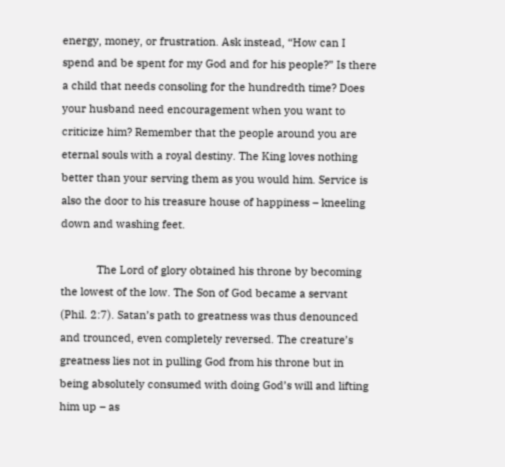energy, money, or frustration. Ask instead, “How can I spend and be spent for my God and for his people?” Is there a child that needs consoling for the hundredth time? Does your husband need encouragement when you want to criticize him? Remember that the people around you are eternal souls with a royal destiny. The King loves nothing better than your serving them as you would him. Service is also the door to his treasure house of happiness – kneeling down and washing feet.

            The Lord of glory obtained his throne by becoming the lowest of the low. The Son of God became a servant (Phil. 2:7). Satan’s path to greatness was thus denounced and trounced, even completely reversed. The creature’s greatness lies not in pulling God from his throne but in being absolutely consumed with doing God’s will and lifting him up – as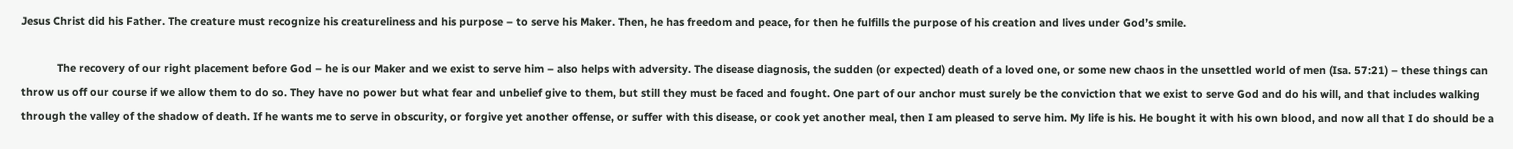Jesus Christ did his Father. The creature must recognize his creatureliness and his purpose – to serve his Maker. Then, he has freedom and peace, for then he fulfills the purpose of his creation and lives under God’s smile.

            The recovery of our right placement before God – he is our Maker and we exist to serve him – also helps with adversity. The disease diagnosis, the sudden (or expected) death of a loved one, or some new chaos in the unsettled world of men (Isa. 57:21) – these things can throw us off our course if we allow them to do so. They have no power but what fear and unbelief give to them, but still they must be faced and fought. One part of our anchor must surely be the conviction that we exist to serve God and do his will, and that includes walking through the valley of the shadow of death. If he wants me to serve in obscurity, or forgive yet another offense, or suffer with this disease, or cook yet another meal, then I am pleased to serve him. My life is his. He bought it with his own blood, and now all that I do should be a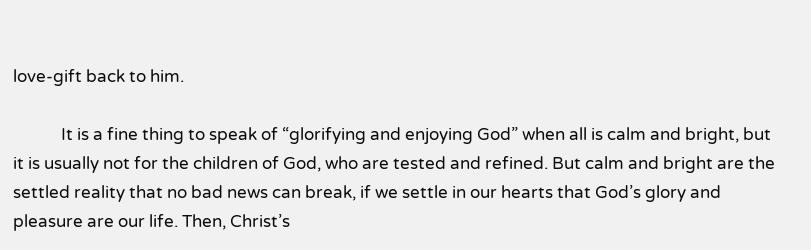love-gift back to him.

            It is a fine thing to speak of “glorifying and enjoying God” when all is calm and bright, but it is usually not for the children of God, who are tested and refined. But calm and bright are the settled reality that no bad news can break, if we settle in our hearts that God’s glory and pleasure are our life. Then, Christ’s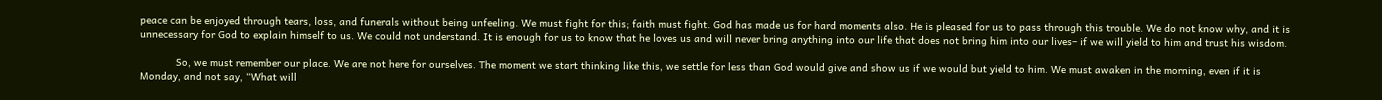peace can be enjoyed through tears, loss, and funerals without being unfeeling. We must fight for this; faith must fight. God has made us for hard moments also. He is pleased for us to pass through this trouble. We do not know why, and it is unnecessary for God to explain himself to us. We could not understand. It is enough for us to know that he loves us and will never bring anything into our life that does not bring him into our lives– if we will yield to him and trust his wisdom.

            So, we must remember our place. We are not here for ourselves. The moment we start thinking like this, we settle for less than God would give and show us if we would but yield to him. We must awaken in the morning, even if it is Monday, and not say, “What will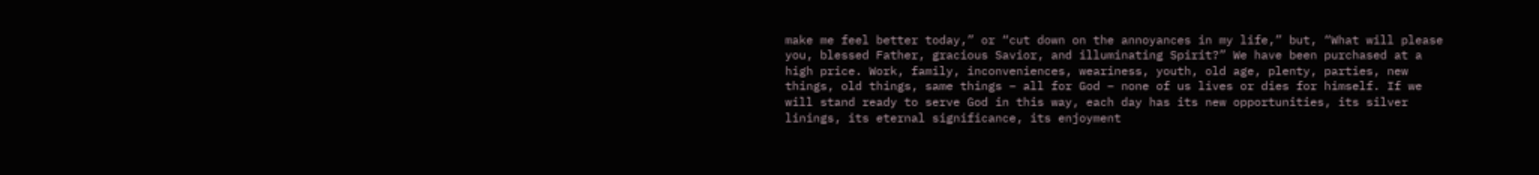make me feel better today,” or “cut down on the annoyances in my life,” but, “What will please you, blessed Father, gracious Savior, and illuminating Spirit?” We have been purchased at a high price. Work, family, inconveniences, weariness, youth, old age, plenty, parties, new things, old things, same things – all for God – none of us lives or dies for himself. If we will stand ready to serve God in this way, each day has its new opportunities, its silver linings, its eternal significance, its enjoyment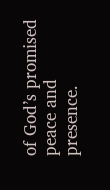of God’s promised peace and presence.